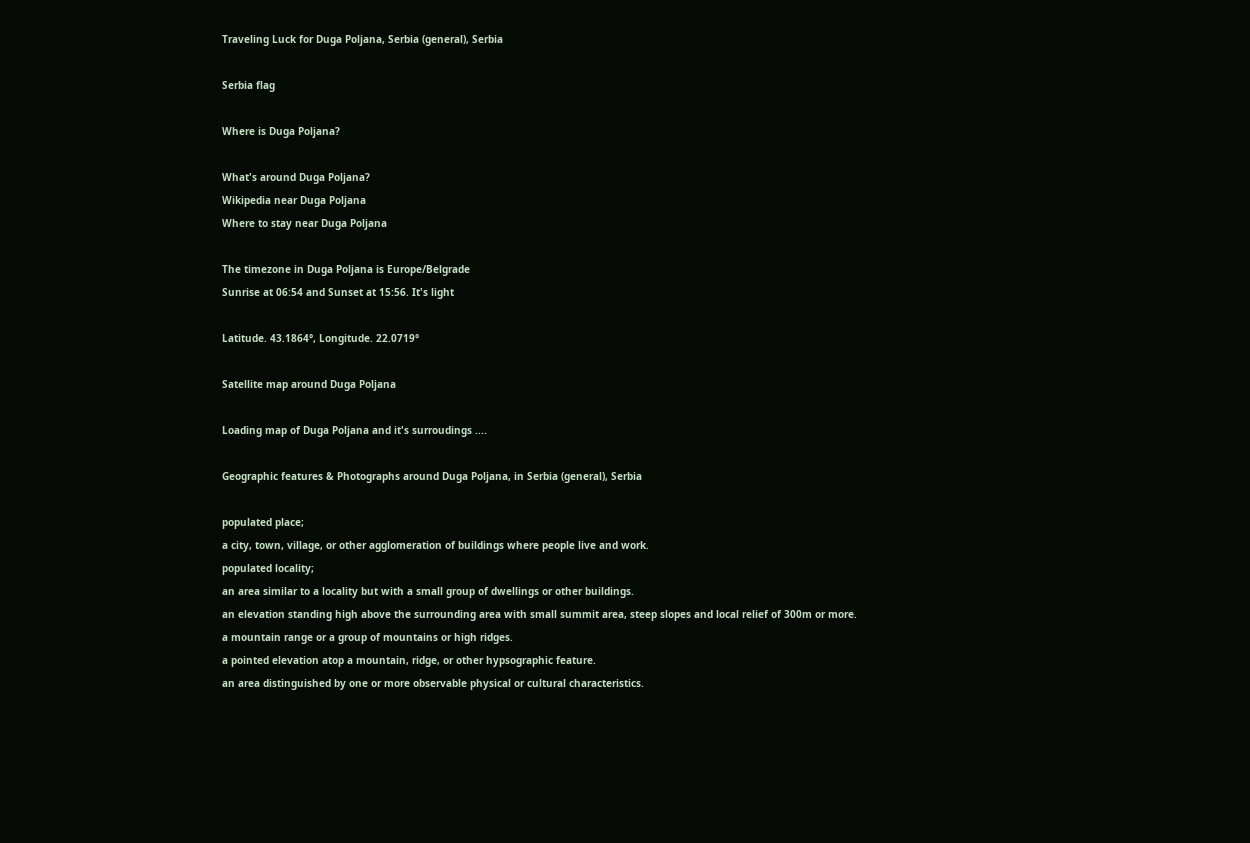Traveling Luck for Duga Poljana, Serbia (general), Serbia

Serbia flag

Where is Duga Poljana?

What's around Duga Poljana?
Wikipedia near Duga Poljana
Where to stay near Duga Poljana

The timezone in Duga Poljana is Europe/Belgrade
Sunrise at 06:54 and Sunset at 15:56. It's light

Latitude. 43.1864°, Longitude. 22.0719°

Satellite map around Duga Poljana

Loading map of Duga Poljana and it's surroudings ....

Geographic features & Photographs around Duga Poljana, in Serbia (general), Serbia

populated place;
a city, town, village, or other agglomeration of buildings where people live and work.
populated locality;
an area similar to a locality but with a small group of dwellings or other buildings.
an elevation standing high above the surrounding area with small summit area, steep slopes and local relief of 300m or more.
a mountain range or a group of mountains or high ridges.
a pointed elevation atop a mountain, ridge, or other hypsographic feature.
an area distinguished by one or more observable physical or cultural characteristics.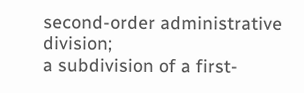second-order administrative division;
a subdivision of a first-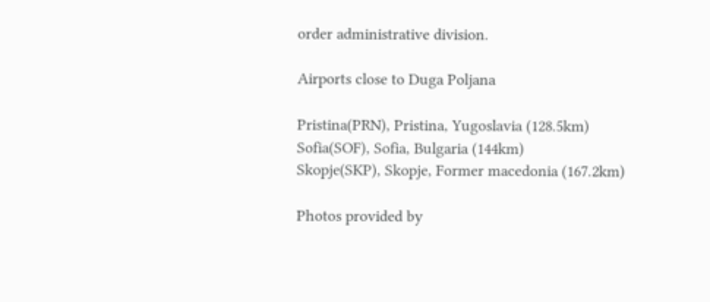order administrative division.

Airports close to Duga Poljana

Pristina(PRN), Pristina, Yugoslavia (128.5km)
Sofia(SOF), Sofia, Bulgaria (144km)
Skopje(SKP), Skopje, Former macedonia (167.2km)

Photos provided by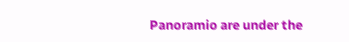Panoramio are under the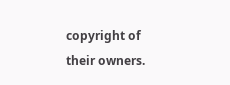copyright of their owners.